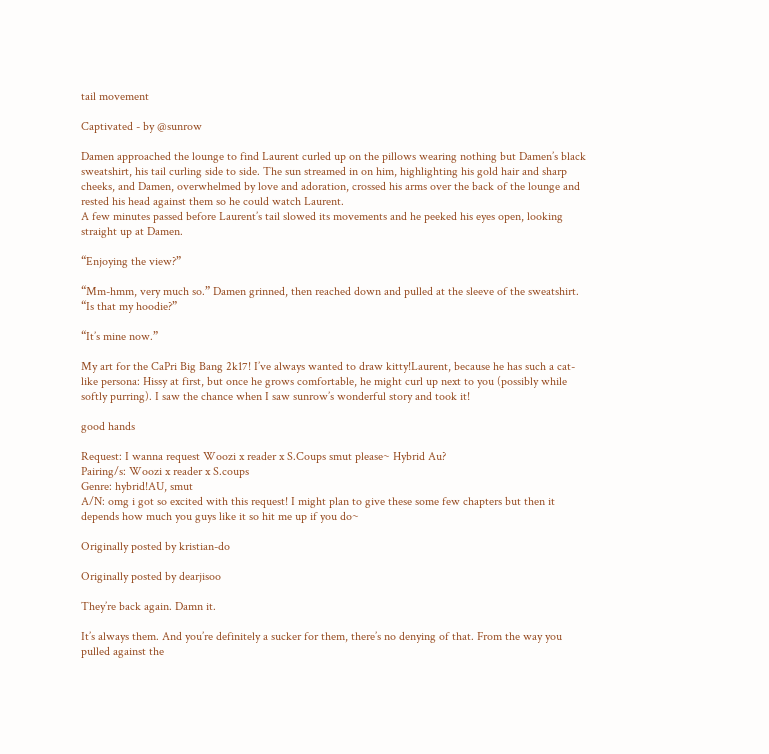tail movement

Captivated - by @sunrow

Damen approached the lounge to find Laurent curled up on the pillows wearing nothing but Damen’s black sweatshirt, his tail curling side to side. The sun streamed in on him, highlighting his gold hair and sharp cheeks, and Damen, overwhelmed by love and adoration, crossed his arms over the back of the lounge and rested his head against them so he could watch Laurent.
A few minutes passed before Laurent’s tail slowed its movements and he peeked his eyes open, looking straight up at Damen.

“Enjoying the view?”

“Mm-hmm, very much so.” Damen grinned, then reached down and pulled at the sleeve of the sweatshirt. “Is that my hoodie?”

“It’s mine now.”

My art for the CaPri Big Bang 2k17! I’ve always wanted to draw kitty!Laurent, because he has such a cat-like persona: Hissy at first, but once he grows comfortable, he might curl up next to you (possibly while softly purring). I saw the chance when I saw sunrow’s wonderful story and took it!

good hands

Request: I wanna request Woozi x reader x S.Coups smut please~ Hybrid Au?
Pairing/s: Woozi x reader x S.coups
Genre: hybrid!AU, smut
A/N: omg i got so excited with this request! I might plan to give these some few chapters but then it depends how much you guys like it so hit me up if you do~

Originally posted by kristian-do

Originally posted by dearjisoo

They’re back again. Damn it.

It’s always them. And you’re definitely a sucker for them, there’s no denying of that. From the way you pulled against the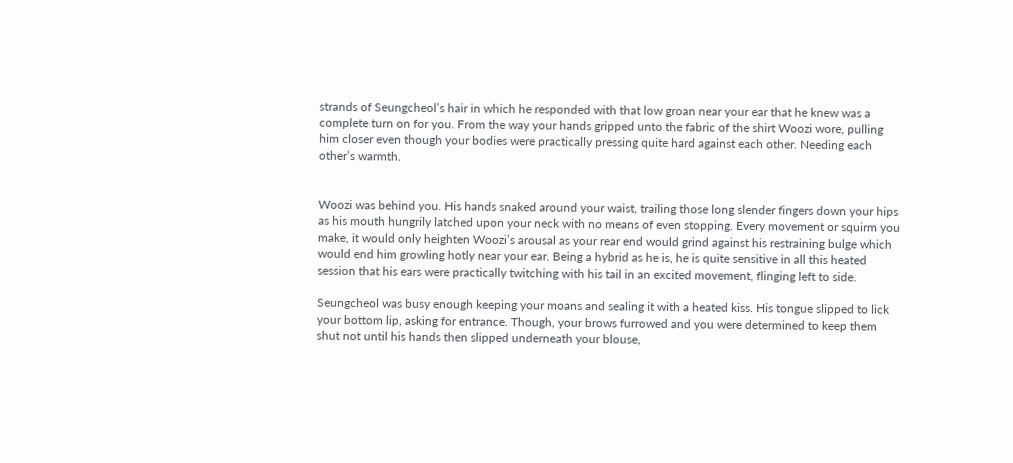strands of Seungcheol’s hair in which he responded with that low groan near your ear that he knew was a complete turn on for you. From the way your hands gripped unto the fabric of the shirt Woozi wore, pulling him closer even though your bodies were practically pressing quite hard against each other. Needing each other’s warmth.


Woozi was behind you. His hands snaked around your waist, trailing those long slender fingers down your hips as his mouth hungrily latched upon your neck with no means of even stopping. Every movement or squirm you make, it would only heighten Woozi’s arousal as your rear end would grind against his restraining bulge which would end him growling hotly near your ear. Being a hybrid as he is, he is quite sensitive in all this heated session that his ears were practically twitching with his tail in an excited movement, flinging left to side.

Seungcheol was busy enough keeping your moans and sealing it with a heated kiss. His tongue slipped to lick your bottom lip, asking for entrance. Though, your brows furrowed and you were determined to keep them shut not until his hands then slipped underneath your blouse,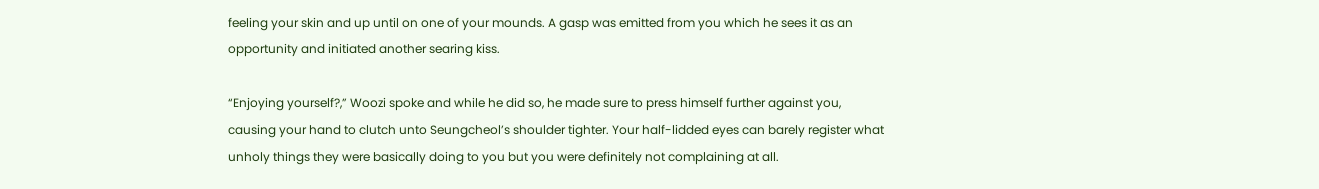feeling your skin and up until on one of your mounds. A gasp was emitted from you which he sees it as an opportunity and initiated another searing kiss.

“Enjoying yourself?,” Woozi spoke and while he did so, he made sure to press himself further against you, causing your hand to clutch unto Seungcheol’s shoulder tighter. Your half-lidded eyes can barely register what unholy things they were basically doing to you but you were definitely not complaining at all.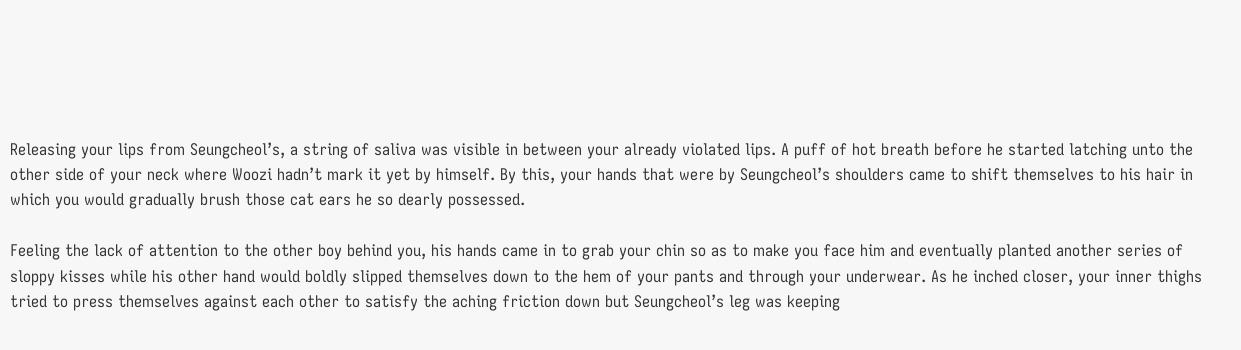Releasing your lips from Seungcheol’s, a string of saliva was visible in between your already violated lips. A puff of hot breath before he started latching unto the other side of your neck where Woozi hadn’t mark it yet by himself. By this, your hands that were by Seungcheol’s shoulders came to shift themselves to his hair in which you would gradually brush those cat ears he so dearly possessed.

Feeling the lack of attention to the other boy behind you, his hands came in to grab your chin so as to make you face him and eventually planted another series of sloppy kisses while his other hand would boldly slipped themselves down to the hem of your pants and through your underwear. As he inched closer, your inner thighs tried to press themselves against each other to satisfy the aching friction down but Seungcheol’s leg was keeping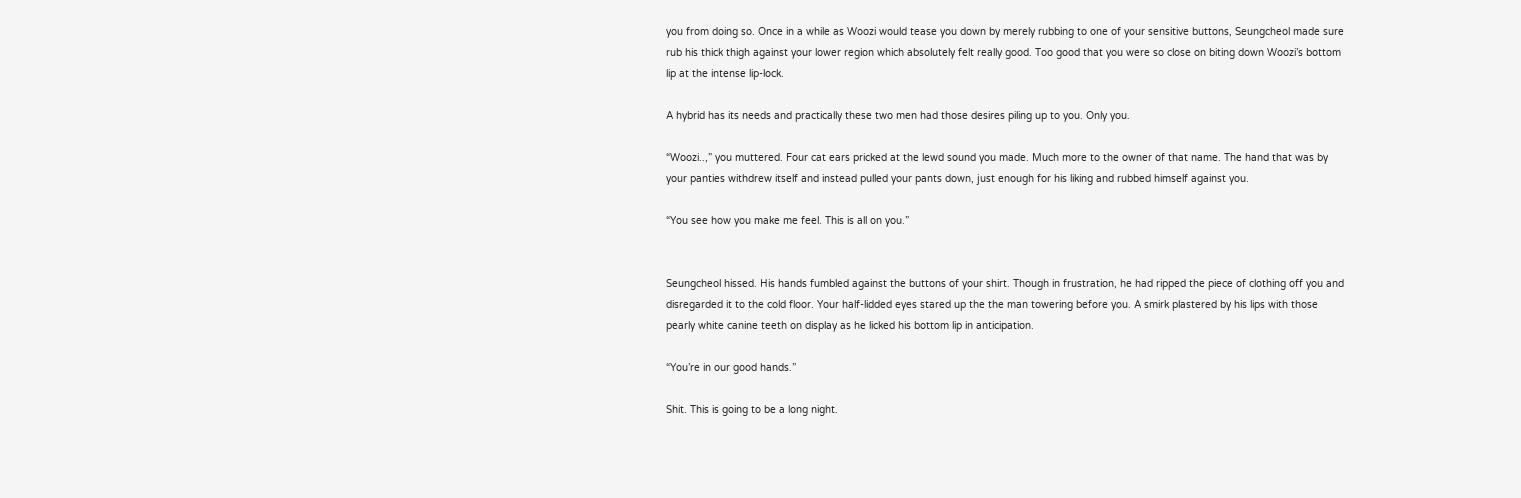you from doing so. Once in a while as Woozi would tease you down by merely rubbing to one of your sensitive buttons, Seungcheol made sure rub his thick thigh against your lower region which absolutely felt really good. Too good that you were so close on biting down Woozi’s bottom lip at the intense lip-lock.

A hybrid has its needs and practically these two men had those desires piling up to you. Only you.

“Woozi..,” you muttered. Four cat ears pricked at the lewd sound you made. Much more to the owner of that name. The hand that was by your panties withdrew itself and instead pulled your pants down, just enough for his liking and rubbed himself against you.

“You see how you make me feel. This is all on you.”


Seungcheol hissed. His hands fumbled against the buttons of your shirt. Though in frustration, he had ripped the piece of clothing off you and disregarded it to the cold floor. Your half-lidded eyes stared up the the man towering before you. A smirk plastered by his lips with those pearly white canine teeth on display as he licked his bottom lip in anticipation.

“You’re in our good hands.”

Shit. This is going to be a long night.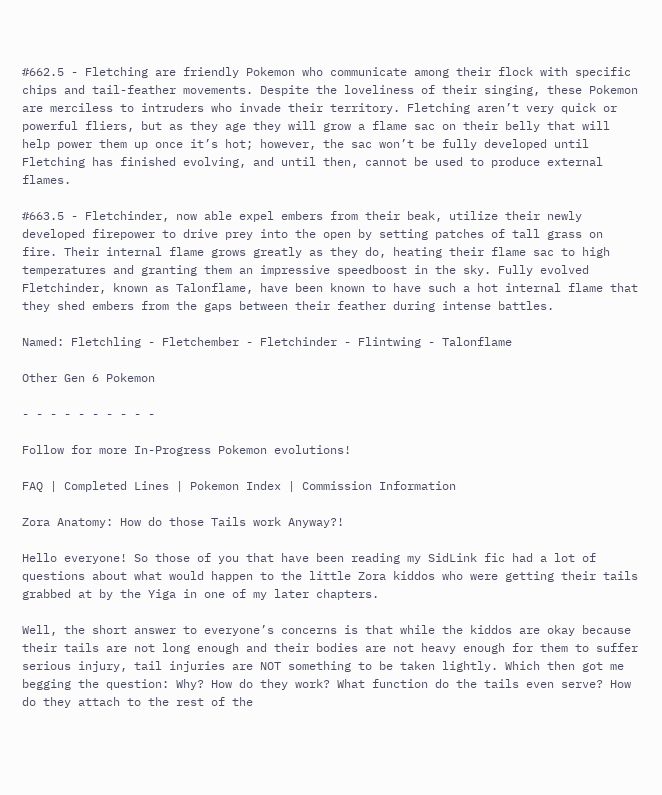#662.5 - Fletching are friendly Pokemon who communicate among their flock with specific chips and tail-feather movements. Despite the loveliness of their singing, these Pokemon are merciless to intruders who invade their territory. Fletching aren’t very quick or powerful fliers, but as they age they will grow a flame sac on their belly that will help power them up once it’s hot; however, the sac won’t be fully developed until Fletching has finished evolving, and until then, cannot be used to produce external flames.

#663.5 - Fletchinder, now able expel embers from their beak, utilize their newly developed firepower to drive prey into the open by setting patches of tall grass on fire. Their internal flame grows greatly as they do, heating their flame sac to high temperatures and granting them an impressive speedboost in the sky. Fully evolved Fletchinder, known as Talonflame, have been known to have such a hot internal flame that they shed embers from the gaps between their feather during intense battles.

Named: Fletchling - Fletchember - Fletchinder - Flintwing - Talonflame

Other Gen 6 Pokemon

- - - - - - - - - -

Follow for more In-Progress Pokemon evolutions!

FAQ | Completed Lines | Pokemon Index | Commission Information

Zora Anatomy: How do those Tails work Anyway?!

Hello everyone! So those of you that have been reading my SidLink fic had a lot of questions about what would happen to the little Zora kiddos who were getting their tails grabbed at by the Yiga in one of my later chapters.

Well, the short answer to everyone’s concerns is that while the kiddos are okay because their tails are not long enough and their bodies are not heavy enough for them to suffer serious injury, tail injuries are NOT something to be taken lightly. Which then got me begging the question: Why? How do they work? What function do the tails even serve? How do they attach to the rest of the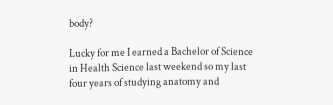body?

Lucky for me I earned a Bachelor of Science in Health Science last weekend so my last four years of studying anatomy and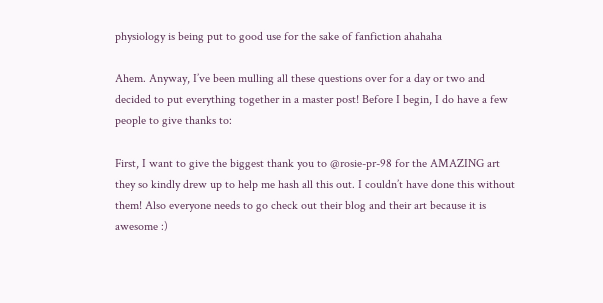physiology is being put to good use for the sake of fanfiction ahahaha

Ahem. Anyway, I’ve been mulling all these questions over for a day or two and decided to put everything together in a master post! Before I begin, I do have a few people to give thanks to:

First, I want to give the biggest thank you to @rosie-pr-98 for the AMAZING art they so kindly drew up to help me hash all this out. I couldn’t have done this without them! Also everyone needs to go check out their blog and their art because it is awesome :)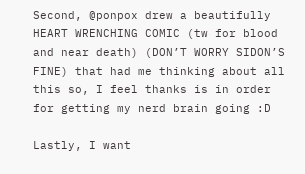Second, @ponpox drew a beautifully HEART WRENCHING COMIC (tw for blood and near death) (DON’T WORRY SIDON’S FINE) that had me thinking about all this so, I feel thanks is in order for getting my nerd brain going :D

Lastly, I want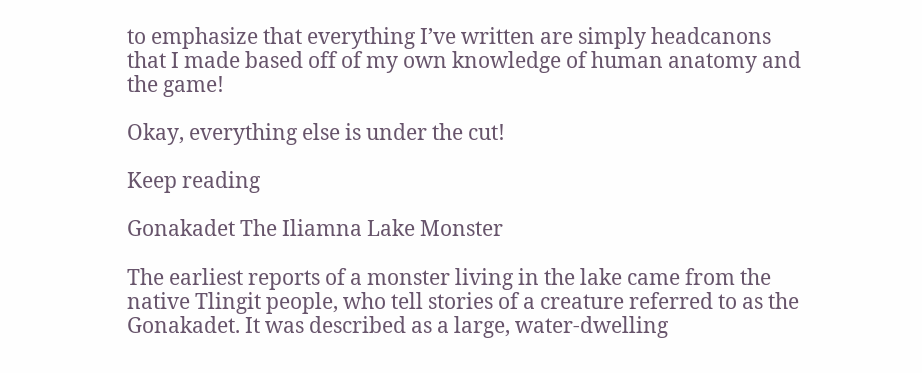to emphasize that everything I’ve written are simply headcanons that I made based off of my own knowledge of human anatomy and the game!

Okay, everything else is under the cut!

Keep reading

Gonakadet The Iliamna Lake Monster

The earliest reports of a monster living in the lake came from the native Tlingit people, who tell stories of a creature referred to as the Gonakadet. It was described as a large, water-dwelling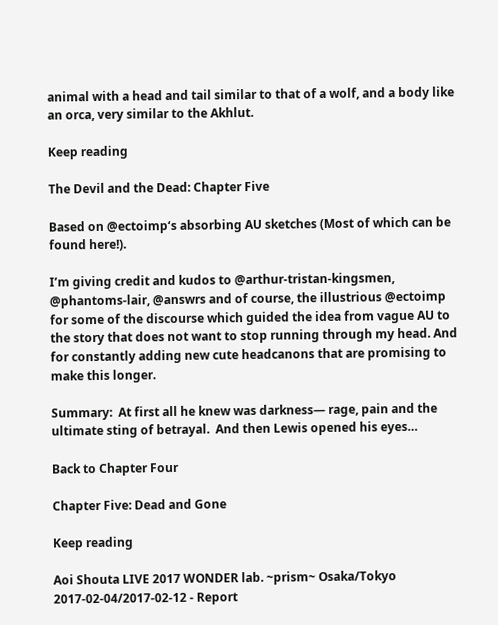animal with a head and tail similar to that of a wolf, and a body like an orca, very similar to the Akhlut.

Keep reading

The Devil and the Dead: Chapter Five

Based on @ectoimp‘s absorbing AU sketches (Most of which can be found here!).

I’m giving credit and kudos to @arthur-tristan-kingsmen, @phantoms-lair, @answrs and of course, the illustrious @ectoimp for some of the discourse which guided the idea from vague AU to the story that does not want to stop running through my head. And for constantly adding new cute headcanons that are promising to make this longer.

Summary:  At first all he knew was darkness— rage, pain and the ultimate sting of betrayal.  And then Lewis opened his eyes…

Back to Chapter Four

Chapter Five: Dead and Gone

Keep reading

Aoi Shouta LIVE 2017 WONDER lab. ~prism~ Osaka/Tokyo 2017-02-04/2017-02-12 - Report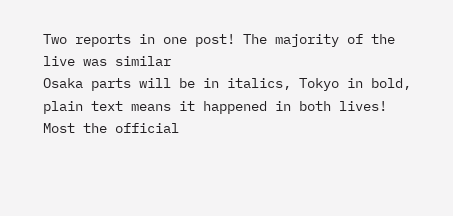Two reports in one post! The majority of the live was similar
Osaka parts will be in italics, Tokyo in bold, plain text means it happened in both lives!
Most the official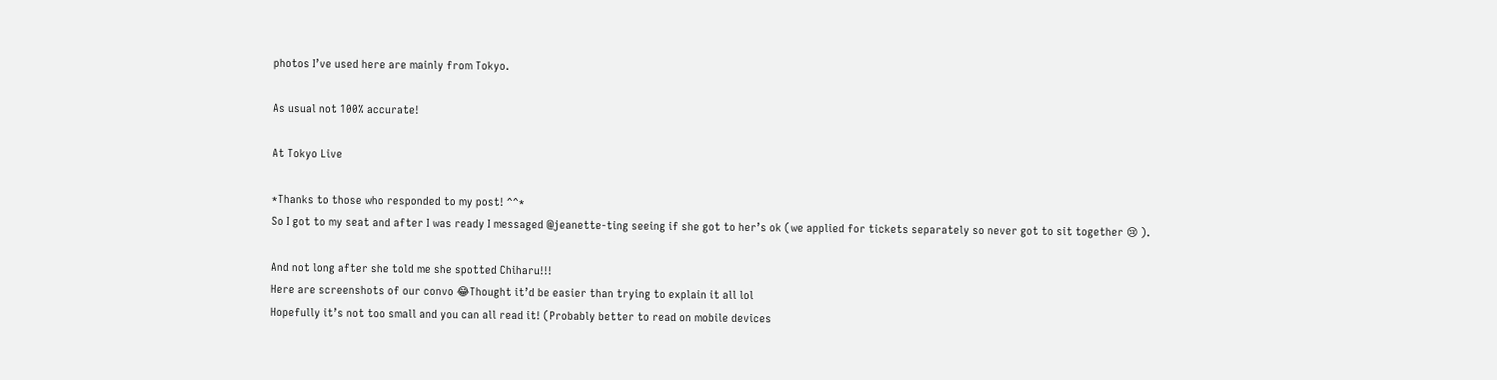photos I’ve used here are mainly from Tokyo.

As usual not 100% accurate!

At Tokyo Live

*Thanks to those who responded to my post! ^^*
So I got to my seat and after I was ready I messaged @jeanette-ting seeing if she got to her’s ok (we applied for tickets separately so never got to sit together 😢 ).

And not long after she told me she spotted Chiharu!!!
Here are screenshots of our convo 😂Thought it’d be easier than trying to explain it all lol
Hopefully it’s not too small and you can all read it! (Probably better to read on mobile devices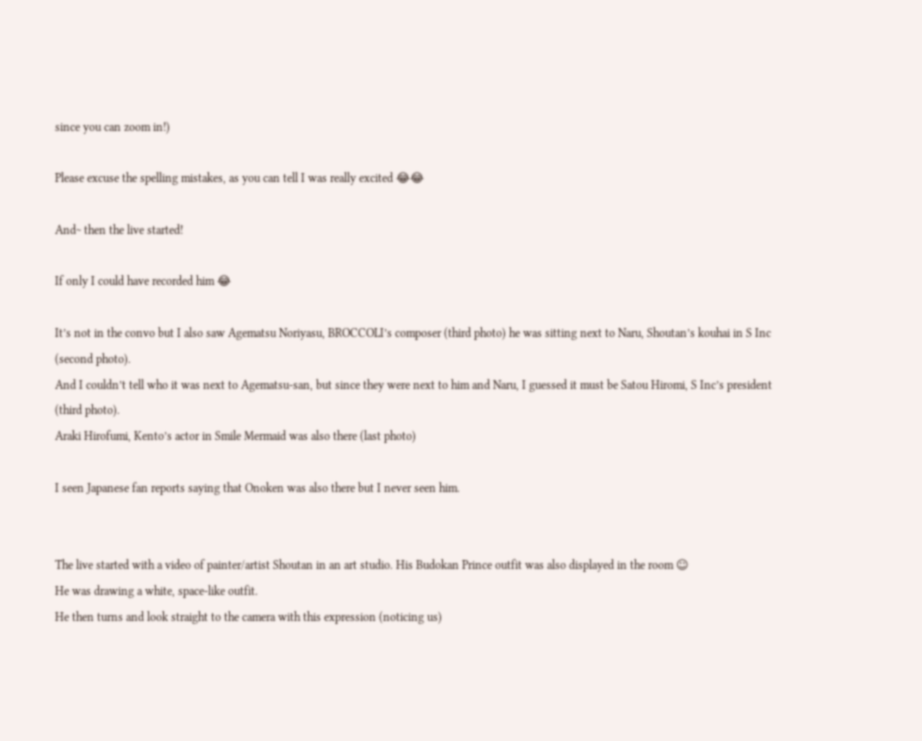since you can zoom in!)

Please excuse the spelling mistakes, as you can tell I was really excited 😂😂

And~ then the live started!

If only I could have recorded him 😂

It’s not in the convo but I also saw Agematsu Noriyasu, BROCCOLI’s composer (third photo) he was sitting next to Naru, Shoutan’s kouhai in S Inc (second photo).
And I couldn’t tell who it was next to Agematsu-san, but since they were next to him and Naru, I guessed it must be Satou Hiromi, S Inc’s president (third photo).
Araki Hirofumi, Kento’s actor in Smile Mermaid was also there (last photo)

I seen Japanese fan reports saying that Onoken was also there but I never seen him.


The live started with a video of painter/artist Shoutan in an art studio. His Budokan Prince outfit was also displayed in the room ☺
He was drawing a white, space-like outfit.
He then turns and look straight to the camera with this expression (noticing us)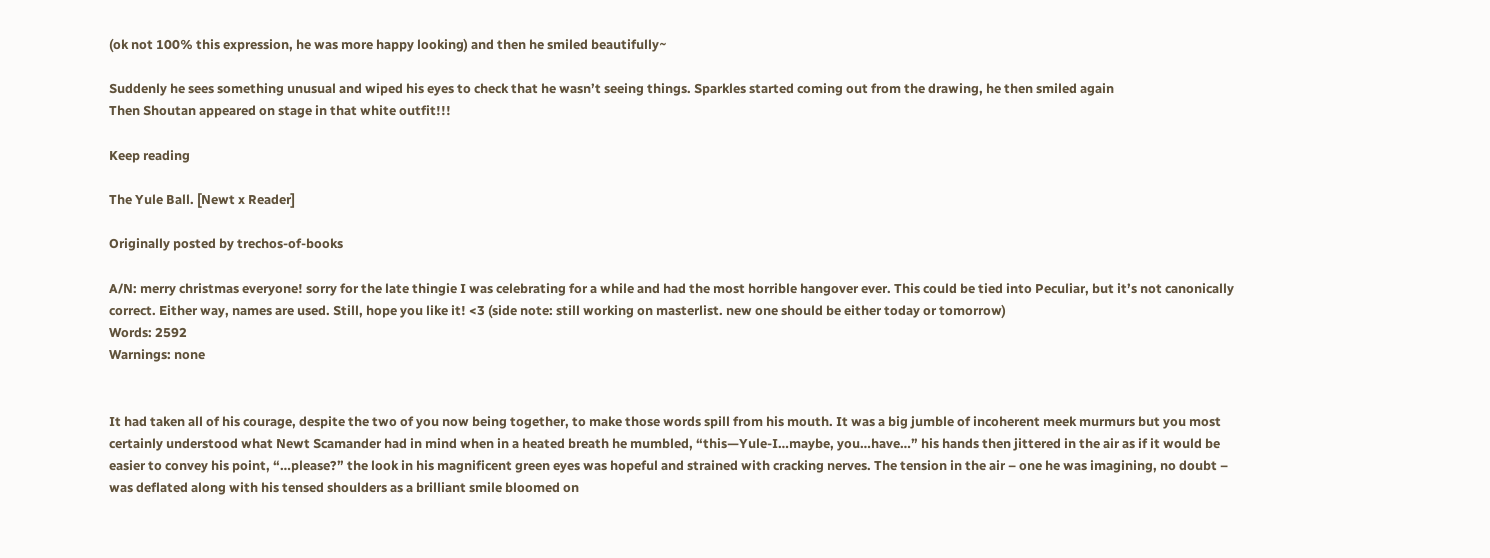(ok not 100% this expression, he was more happy looking) and then he smiled beautifully~

Suddenly he sees something unusual and wiped his eyes to check that he wasn’t seeing things. Sparkles started coming out from the drawing, he then smiled again
Then Shoutan appeared on stage in that white outfit!!!

Keep reading

The Yule Ball. [Newt x Reader]

Originally posted by trechos-of-books

A/N: merry christmas everyone! sorry for the late thingie I was celebrating for a while and had the most horrible hangover ever. This could be tied into Peculiar, but it’s not canonically correct. Either way, names are used. Still, hope you like it! <3 (side note: still working on masterlist. new one should be either today or tomorrow)
Words: 2592
Warnings: none


It had taken all of his courage, despite the two of you now being together, to make those words spill from his mouth. It was a big jumble of incoherent meek murmurs but you most certainly understood what Newt Scamander had in mind when in a heated breath he mumbled, “this—Yule-I…maybe, you…have…” his hands then jittered in the air as if it would be easier to convey his point, “…please?” the look in his magnificent green eyes was hopeful and strained with cracking nerves. The tension in the air – one he was imagining, no doubt – was deflated along with his tensed shoulders as a brilliant smile bloomed on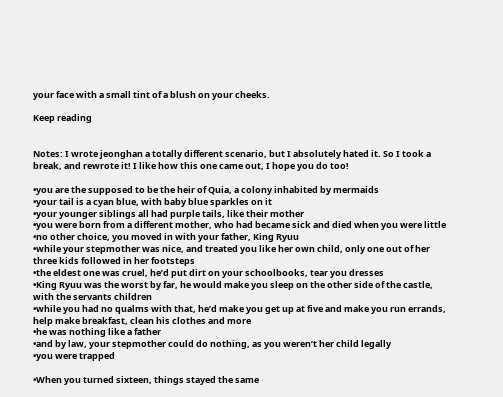your face with a small tint of a blush on your cheeks.

Keep reading


Notes: I wrote jeonghan a totally different scenario, but I absolutely hated it. So I took a break, and rewrote it! I like how this one came out, I hope you do too!

•you are the supposed to be the heir of Quia, a colony inhabited by mermaids
•your tail is a cyan blue, with baby blue sparkles on it
•your younger siblings all had purple tails, like their mother
•you were born from a different mother, who had became sick and died when you were little
•no other choice, you moved in with your father, King Ryuu
•while your stepmother was nice, and treated you like her own child, only one out of her three kids followed in her footsteps
•the eldest one was cruel, he’d put dirt on your schoolbooks, tear you dresses
•King Ryuu was the worst by far, he would make you sleep on the other side of the castle, with the servants children
•while you had no qualms with that, he’d make you get up at five and make you run errands, help make breakfast, clean his clothes and more
•he was nothing like a father
•and by law, your stepmother could do nothing, as you weren’t her child legally
•you were trapped

•When you turned sixteen, things stayed the same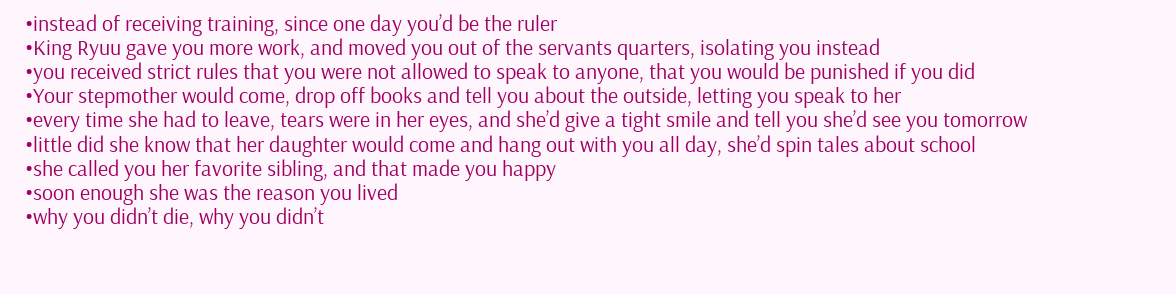•instead of receiving training, since one day you’d be the ruler
•King Ryuu gave you more work, and moved you out of the servants quarters, isolating you instead
•you received strict rules that you were not allowed to speak to anyone, that you would be punished if you did
•Your stepmother would come, drop off books and tell you about the outside, letting you speak to her
•every time she had to leave, tears were in her eyes, and she’d give a tight smile and tell you she’d see you tomorrow
•little did she know that her daughter would come and hang out with you all day, she’d spin tales about school
•she called you her favorite sibling, and that made you happy
•soon enough she was the reason you lived
•why you didn’t die, why you didn’t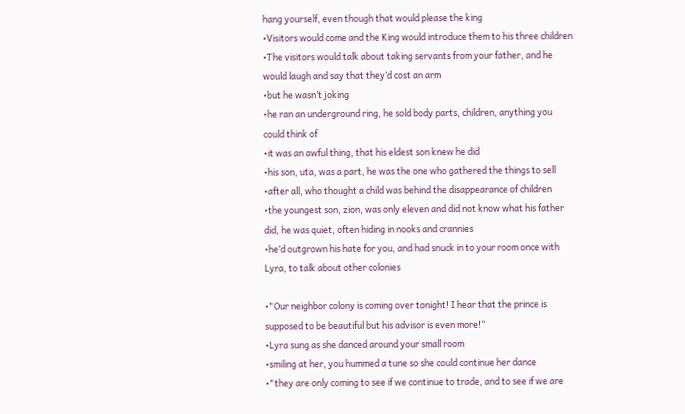hang yourself, even though that would please the king
•Visitors would come and the King would introduce them to his three children
•The visitors would talk about taking servants from your father, and he would laugh and say that they’d cost an arm
•but he wasn’t joking
•he ran an underground ring, he sold body parts, children, anything you could think of
•it was an awful thing, that his eldest son knew he did
•his son, uta, was a part, he was the one who gathered the things to sell
•after all, who thought a child was behind the disappearance of children
•the youngest son, zion, was only eleven and did not know what his father did, he was quiet, often hiding in nooks and crannies
•he’d outgrown his hate for you, and had snuck in to your room once with Lyra, to talk about other colonies

•"Our neighbor colony is coming over tonight! I hear that the prince is supposed to be beautiful but his advisor is even more!“
•Lyra sung as she danced around your small room
•smiling at her, you hummed a tune so she could continue her dance
•"they are only coming to see if we continue to trade, and to see if we are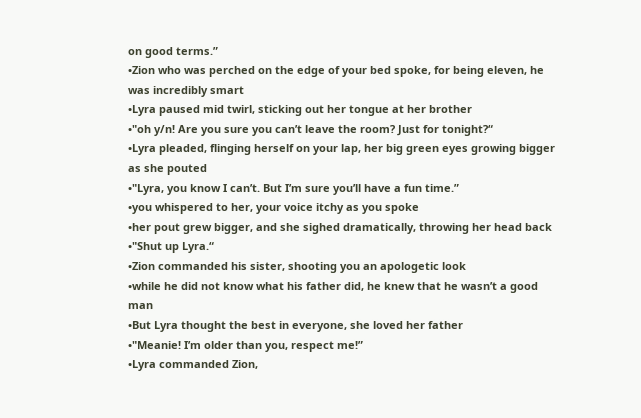on good terms.”
•Zion who was perched on the edge of your bed spoke, for being eleven, he was incredibly smart
•Lyra paused mid twirl, sticking out her tongue at her brother
•"oh y/n! Are you sure you can’t leave the room? Just for tonight?“
•Lyra pleaded, flinging herself on your lap, her big green eyes growing bigger as she pouted
•"Lyra, you know I can’t. But I’m sure you’ll have a fun time.”
•you whispered to her, your voice itchy as you spoke
•her pout grew bigger, and she sighed dramatically, throwing her head back
•"Shut up Lyra.“
•Zion commanded his sister, shooting you an apologetic look
•while he did not know what his father did, he knew that he wasn’t a good man
•But Lyra thought the best in everyone, she loved her father
•"Meanie! I’m older than you, respect me!”
•Lyra commanded Zion,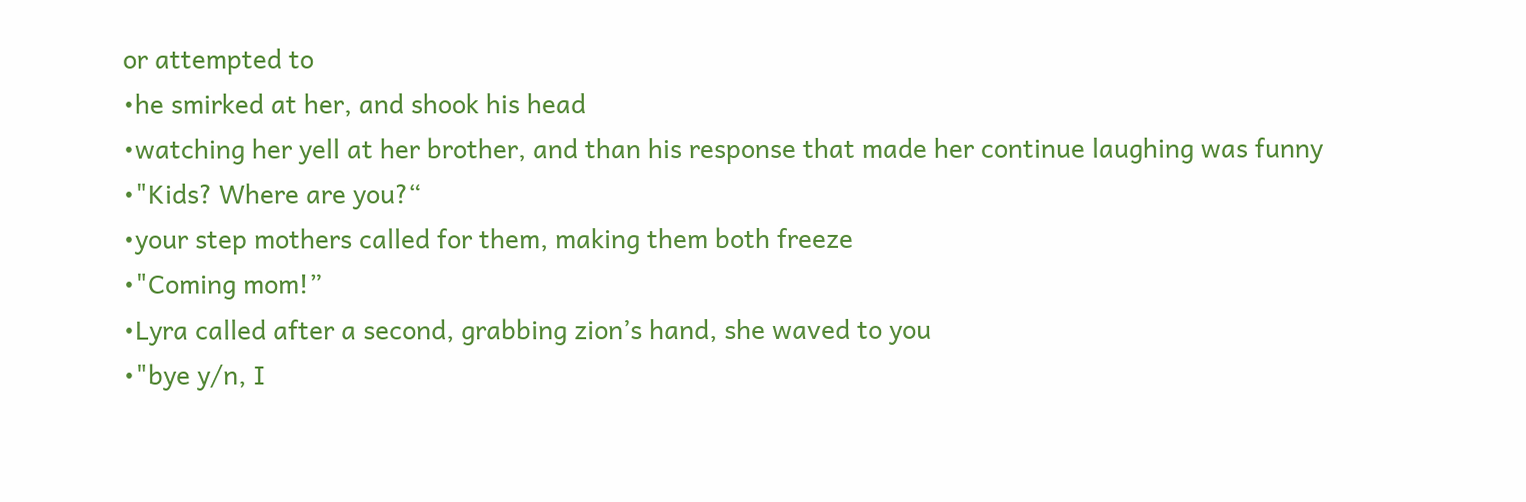or attempted to
•he smirked at her, and shook his head
•watching her yell at her brother, and than his response that made her continue laughing was funny
•"Kids? Where are you?“
•your step mothers called for them, making them both freeze
•"Coming mom!”
•Lyra called after a second, grabbing zion’s hand, she waved to you
•"bye y/n, I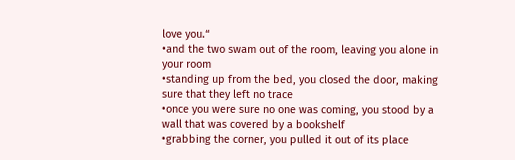love you.“
•and the two swam out of the room, leaving you alone in your room
•standing up from the bed, you closed the door, making sure that they left no trace
•once you were sure no one was coming, you stood by a wall that was covered by a bookshelf
•grabbing the corner, you pulled it out of its place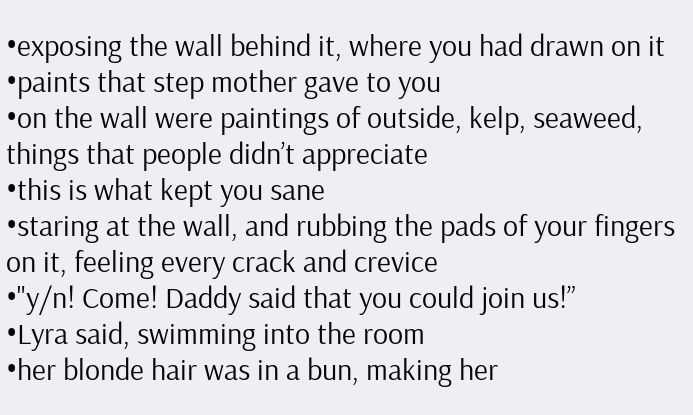•exposing the wall behind it, where you had drawn on it
•paints that step mother gave to you
•on the wall were paintings of outside, kelp, seaweed, things that people didn’t appreciate
•this is what kept you sane
•staring at the wall, and rubbing the pads of your fingers on it, feeling every crack and crevice
•"y/n! Come! Daddy said that you could join us!”
•Lyra said, swimming into the room
•her blonde hair was in a bun, making her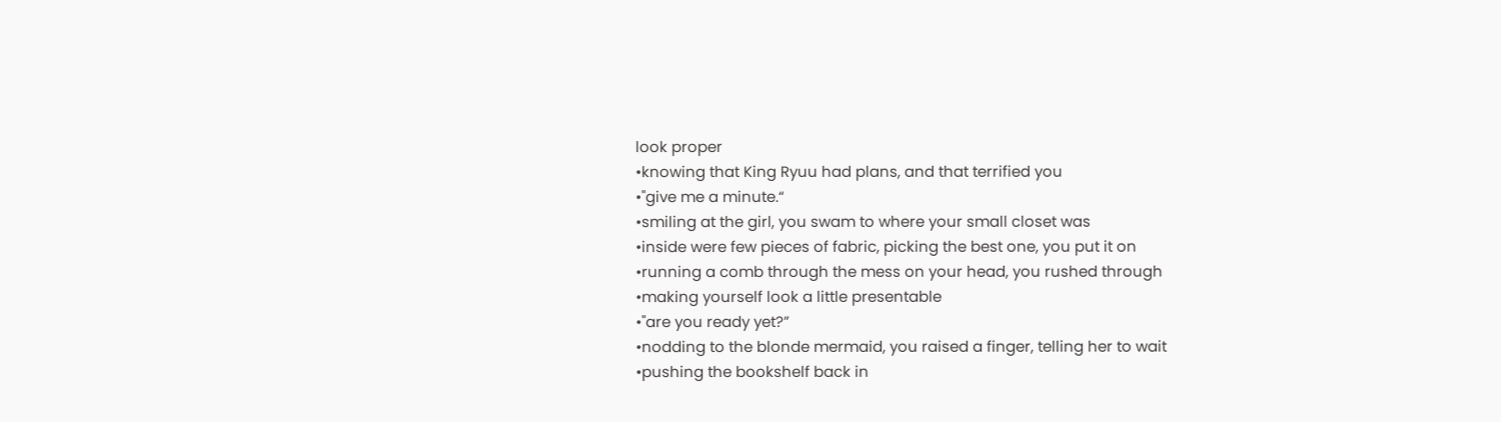look proper
•knowing that King Ryuu had plans, and that terrified you
•"give me a minute.“
•smiling at the girl, you swam to where your small closet was
•inside were few pieces of fabric, picking the best one, you put it on
•running a comb through the mess on your head, you rushed through
•making yourself look a little presentable
•"are you ready yet?”
•nodding to the blonde mermaid, you raised a finger, telling her to wait
•pushing the bookshelf back in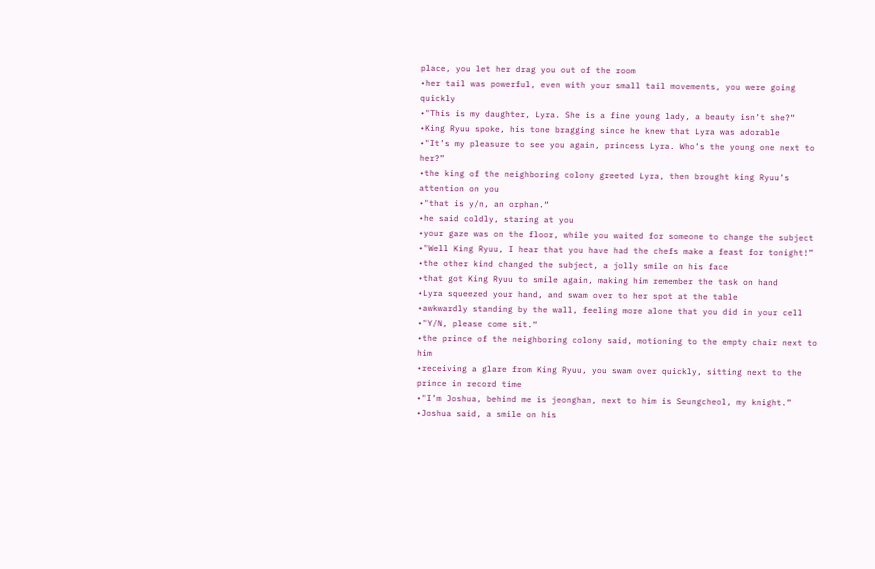place, you let her drag you out of the room
•her tail was powerful, even with your small tail movements, you were going quickly
•"This is my daughter, Lyra. She is a fine young lady, a beauty isn’t she?“
•King Ryuu spoke, his tone bragging since he knew that Lyra was adorable
•"It’s my pleasure to see you again, princess Lyra. Who’s the young one next to her?”
•the king of the neighboring colony greeted Lyra, then brought king Ryuu’s attention on you
•"that is y/n, an orphan.“
•he said coldly, staring at you
•your gaze was on the floor, while you waited for someone to change the subject
•"Well King Ryuu, I hear that you have had the chefs make a feast for tonight!”
•the other kind changed the subject, a jolly smile on his face
•that got King Ryuu to smile again, making him remember the task on hand
•Lyra squeezed your hand, and swam over to her spot at the table
•awkwardly standing by the wall, feeling more alone that you did in your cell
•"Y/N, please come sit.“
•the prince of the neighboring colony said, motioning to the empty chair next to him
•receiving a glare from King Ryuu, you swam over quickly, sitting next to the prince in record time
•"I’m Joshua, behind me is jeonghan, next to him is Seungcheol, my knight.”
•Joshua said, a smile on his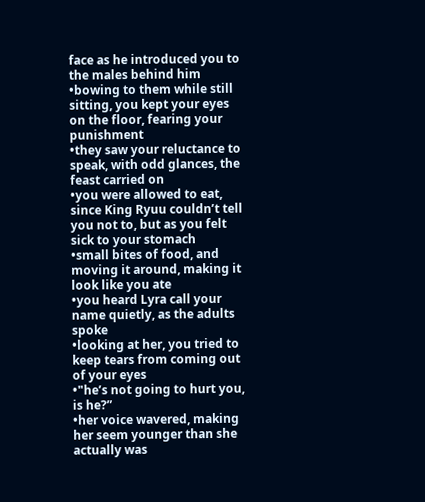face as he introduced you to the males behind him
•bowing to them while still sitting, you kept your eyes on the floor, fearing your punishment
•they saw your reluctance to speak, with odd glances, the feast carried on
•you were allowed to eat, since King Ryuu couldn’t tell you not to, but as you felt sick to your stomach
•small bites of food, and moving it around, making it look like you ate
•you heard Lyra call your name quietly, as the adults spoke
•looking at her, you tried to keep tears from coming out of your eyes
•"he’s not going to hurt you, is he?”
•her voice wavered, making her seem younger than she actually was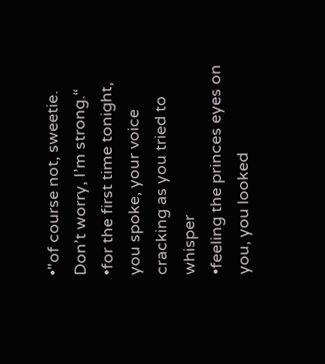•"of course not, sweetie. Don’t worry, I’m strong.“
•for the first time tonight, you spoke, your voice cracking as you tried to whisper
•feeling the princes eyes on you, you looked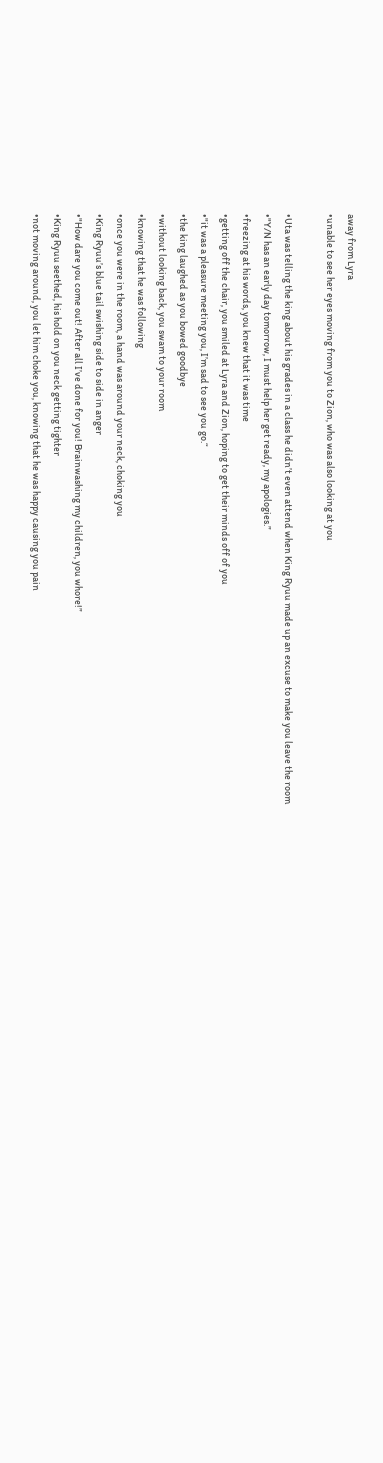away from Lyra
•unable to see her eyes moving from you to Zion, who was also looking at you

•Uta was telling the king about his grades in a class he didn’t even attend when King Ryuu made up an excuse to make you leave the room
•"Y/N has an early day tomorrow, I must help her get ready, my apologies.”
•freezing at his words, you knew that it was time
•getting off the chair, you smiled at Lyra and Zion, hoping to get their minds off of you
•"it was a pleasure meeting you, I’m sad to see you go.“
•the king laughed as you bowed goodbye
•without looking back, you swam to your room
•knowing that he was following
•once you were in the room, a hand was around your neck, choking you
•King Ryuu’s blue tail swishing side to side in anger
•"How dare you come out! After all I’ve done for you! Brainwashing my children, you whore!”
•King Ryuu seethed, his hold on you neck getting tighter
•not moving around, you let him choke you, knowing that he was happy causing you pain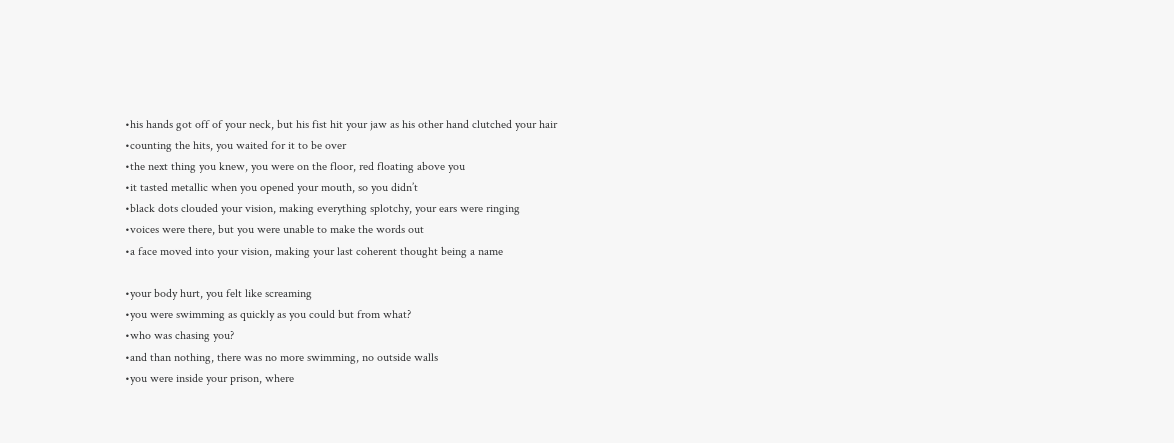•his hands got off of your neck, but his fist hit your jaw as his other hand clutched your hair
•counting the hits, you waited for it to be over
•the next thing you knew, you were on the floor, red floating above you
•it tasted metallic when you opened your mouth, so you didn’t
•black dots clouded your vision, making everything splotchy, your ears were ringing
•voices were there, but you were unable to make the words out
•a face moved into your vision, making your last coherent thought being a name

•your body hurt, you felt like screaming
•you were swimming as quickly as you could but from what?
•who was chasing you?
•and than nothing, there was no more swimming, no outside walls
•you were inside your prison, where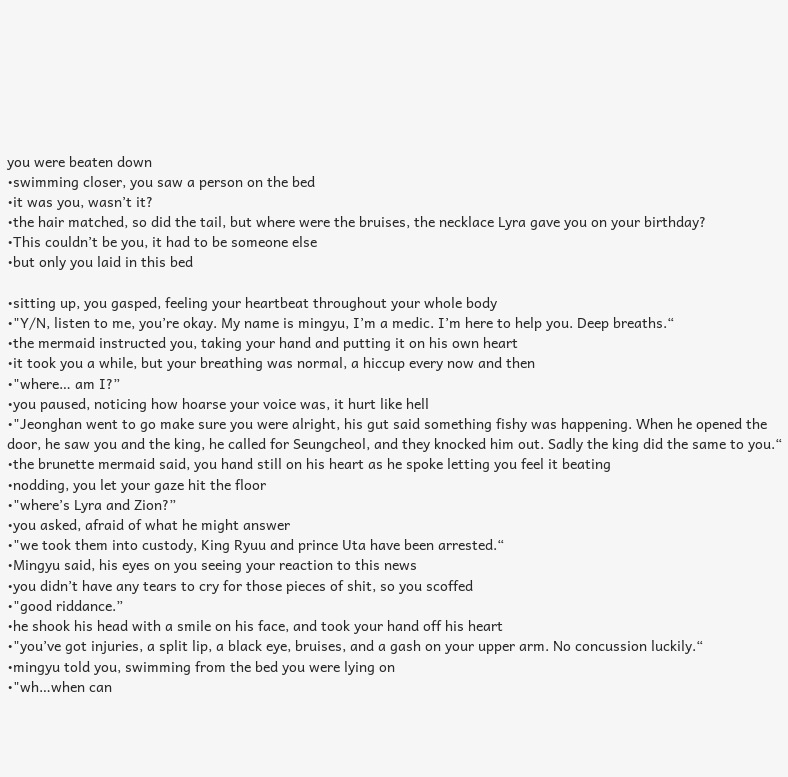you were beaten down
•swimming closer, you saw a person on the bed
•it was you, wasn’t it?
•the hair matched, so did the tail, but where were the bruises, the necklace Lyra gave you on your birthday?
•This couldn’t be you, it had to be someone else
•but only you laid in this bed

•sitting up, you gasped, feeling your heartbeat throughout your whole body
•"Y/N, listen to me, you’re okay. My name is mingyu, I’m a medic. I’m here to help you. Deep breaths.“
•the mermaid instructed you, taking your hand and putting it on his own heart
•it took you a while, but your breathing was normal, a hiccup every now and then
•"where… am I?”
•you paused, noticing how hoarse your voice was, it hurt like hell
•"Jeonghan went to go make sure you were alright, his gut said something fishy was happening. When he opened the door, he saw you and the king, he called for Seungcheol, and they knocked him out. Sadly the king did the same to you.“
•the brunette mermaid said, you hand still on his heart as he spoke letting you feel it beating
•nodding, you let your gaze hit the floor
•"where’s Lyra and Zion?”
•you asked, afraid of what he might answer
•"we took them into custody, King Ryuu and prince Uta have been arrested.“
•Mingyu said, his eyes on you seeing your reaction to this news
•you didn’t have any tears to cry for those pieces of shit, so you scoffed
•"good riddance.”
•he shook his head with a smile on his face, and took your hand off his heart
•"you’ve got injuries, a split lip, a black eye, bruises, and a gash on your upper arm. No concussion luckily.“
•mingyu told you, swimming from the bed you were lying on
•"wh…when can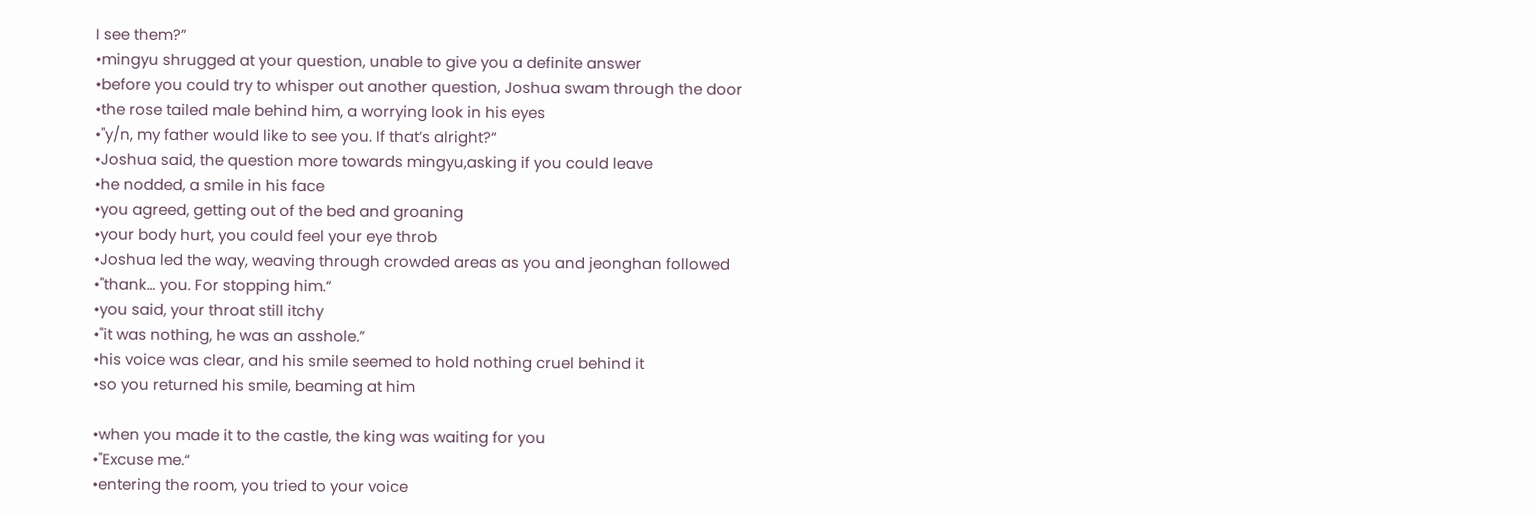I see them?”
•mingyu shrugged at your question, unable to give you a definite answer
•before you could try to whisper out another question, Joshua swam through the door
•the rose tailed male behind him, a worrying look in his eyes
•"y/n, my father would like to see you. If that’s alright?“
•Joshua said, the question more towards mingyu,asking if you could leave
•he nodded, a smile in his face
•you agreed, getting out of the bed and groaning
•your body hurt, you could feel your eye throb
•Joshua led the way, weaving through crowded areas as you and jeonghan followed
•"thank… you. For stopping him.“
•you said, your throat still itchy
•"it was nothing, he was an asshole.”
•his voice was clear, and his smile seemed to hold nothing cruel behind it
•so you returned his smile, beaming at him

•when you made it to the castle, the king was waiting for you
•"Excuse me.“
•entering the room, you tried to your voice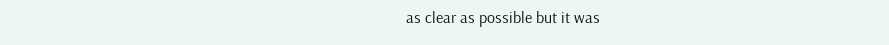as clear as possible but it was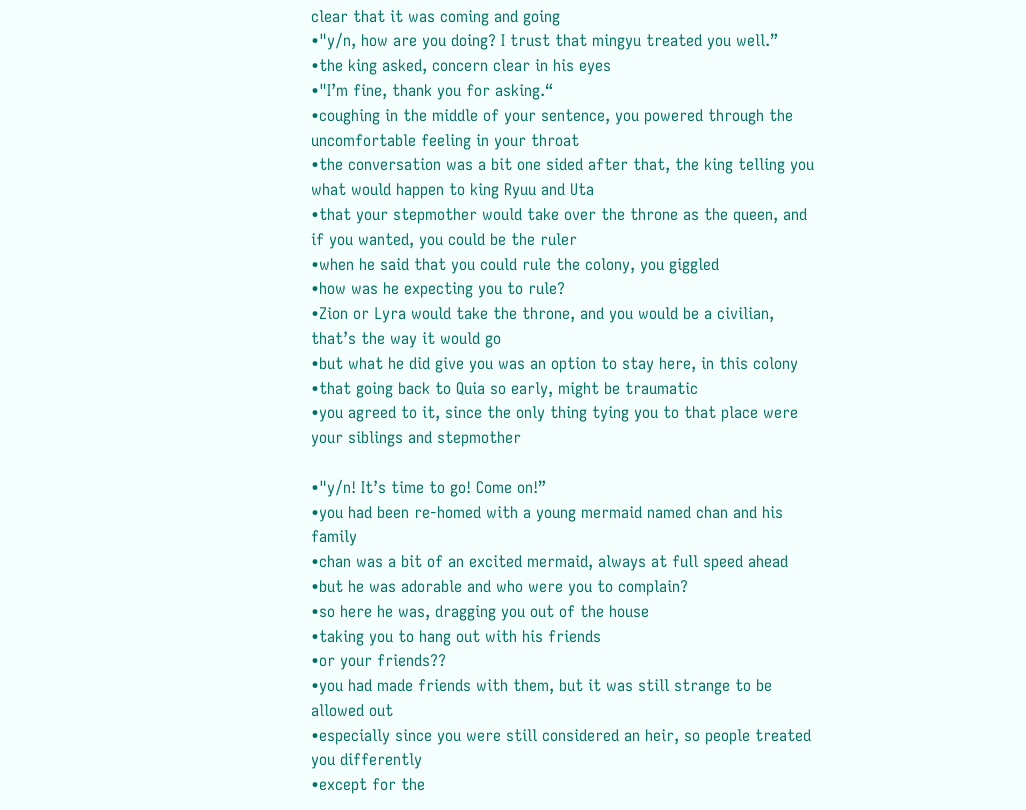clear that it was coming and going
•"y/n, how are you doing? I trust that mingyu treated you well.”
•the king asked, concern clear in his eyes
•"I’m fine, thank you for asking.“
•coughing in the middle of your sentence, you powered through the uncomfortable feeling in your throat
•the conversation was a bit one sided after that, the king telling you what would happen to king Ryuu and Uta
•that your stepmother would take over the throne as the queen, and if you wanted, you could be the ruler
•when he said that you could rule the colony, you giggled
•how was he expecting you to rule?
•Zion or Lyra would take the throne, and you would be a civilian, that’s the way it would go
•but what he did give you was an option to stay here, in this colony
•that going back to Quia so early, might be traumatic
•you agreed to it, since the only thing tying you to that place were your siblings and stepmother

•"y/n! It’s time to go! Come on!”
•you had been re-homed with a young mermaid named chan and his family
•chan was a bit of an excited mermaid, always at full speed ahead
•but he was adorable and who were you to complain?
•so here he was, dragging you out of the house
•taking you to hang out with his friends
•or your friends??
•you had made friends with them, but it was still strange to be allowed out
•especially since you were still considered an heir, so people treated you differently
•except for the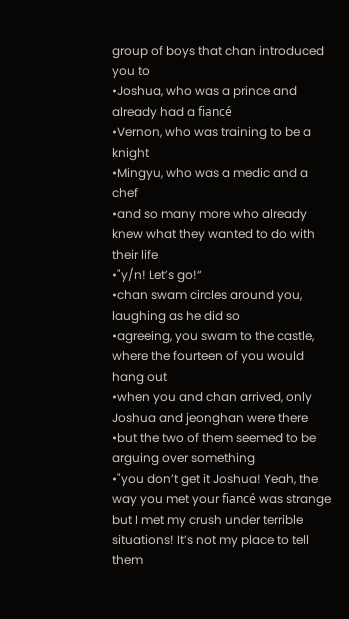group of boys that chan introduced you to
•Joshua, who was a prince and already had a fiancé
•Vernon, who was training to be a knight
•Mingyu, who was a medic and a chef
•and so many more who already knew what they wanted to do with their life
•"y/n! Let’s go!“
•chan swam circles around you, laughing as he did so
•agreeing, you swam to the castle, where the fourteen of you would hang out
•when you and chan arrived, only Joshua and jeonghan were there
•but the two of them seemed to be arguing over something
•"you don’t get it Joshua! Yeah, the way you met your fiancé was strange but I met my crush under terrible situations! It’s not my place to tell them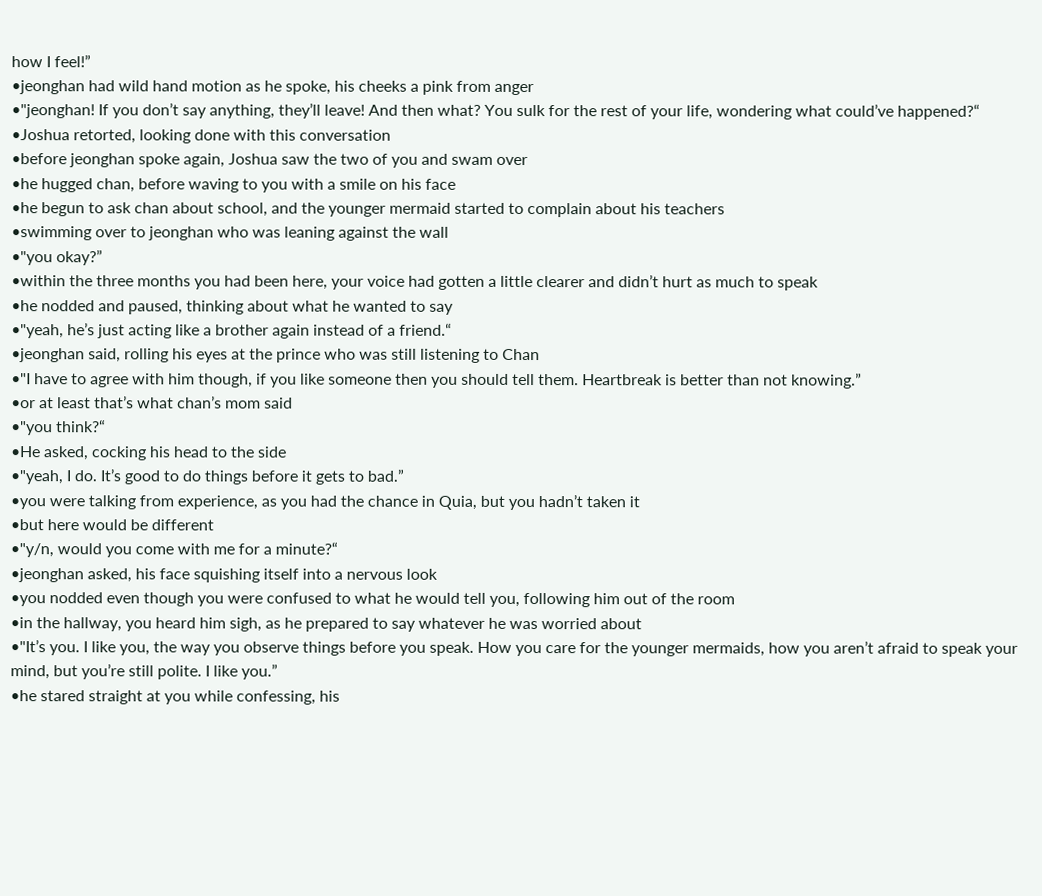how I feel!”
•jeonghan had wild hand motion as he spoke, his cheeks a pink from anger
•"jeonghan! If you don’t say anything, they’ll leave! And then what? You sulk for the rest of your life, wondering what could’ve happened?“
•Joshua retorted, looking done with this conversation
•before jeonghan spoke again, Joshua saw the two of you and swam over
•he hugged chan, before waving to you with a smile on his face
•he begun to ask chan about school, and the younger mermaid started to complain about his teachers
•swimming over to jeonghan who was leaning against the wall
•"you okay?”
•within the three months you had been here, your voice had gotten a little clearer and didn’t hurt as much to speak
•he nodded and paused, thinking about what he wanted to say
•"yeah, he’s just acting like a brother again instead of a friend.“
•jeonghan said, rolling his eyes at the prince who was still listening to Chan
•"I have to agree with him though, if you like someone then you should tell them. Heartbreak is better than not knowing.”
•or at least that’s what chan’s mom said
•"you think?“
•He asked, cocking his head to the side
•"yeah, I do. It’s good to do things before it gets to bad.”
•you were talking from experience, as you had the chance in Quia, but you hadn’t taken it
•but here would be different
•"y/n, would you come with me for a minute?“
•jeonghan asked, his face squishing itself into a nervous look
•you nodded even though you were confused to what he would tell you, following him out of the room
•in the hallway, you heard him sigh, as he prepared to say whatever he was worried about
•"It’s you. I like you, the way you observe things before you speak. How you care for the younger mermaids, how you aren’t afraid to speak your mind, but you’re still polite. I like you.”
•he stared straight at you while confessing, his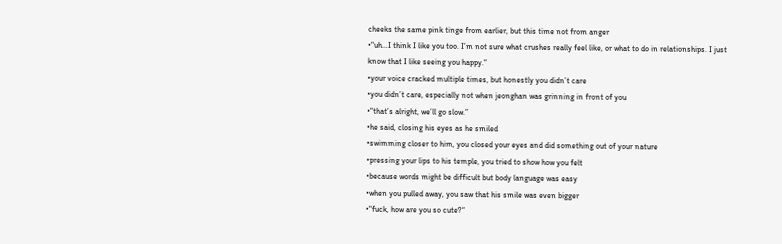cheeks the same pink tinge from earlier, but this time not from anger
•"uh…I think I like you too. I’m not sure what crushes really feel like, or what to do in relationships. I just know that I like seeing you happy.“
•your voice cracked multiple times, but honestly you didn’t care
•you didn’t care, especially not when jeonghan was grinning in front of you
•"that’s alright, we’ll go slow.”
•he said, closing his eyes as he smiled
•swimming closer to him, you closed your eyes and did something out of your nature
•pressing your lips to his temple, you tried to show how you felt
•because words might be difficult but body language was easy
•when you pulled away, you saw that his smile was even bigger
•"fuck, how are you so cute?“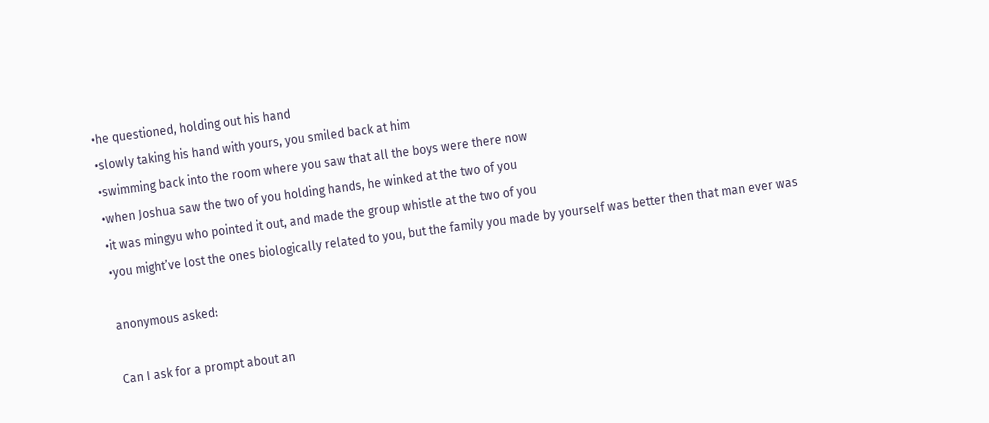•he questioned, holding out his hand
•slowly taking his hand with yours, you smiled back at him
•swimming back into the room where you saw that all the boys were there now
•when Joshua saw the two of you holding hands, he winked at the two of you
•it was mingyu who pointed it out, and made the group whistle at the two of you
•you might’ve lost the ones biologically related to you, but the family you made by yourself was better then that man ever was

anonymous asked:

Can I ask for a prompt about an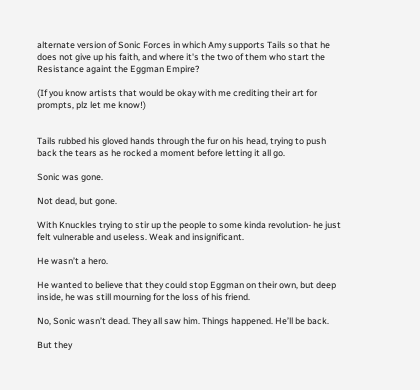alternate version of Sonic Forces in which Amy supports Tails so that he does not give up his faith, and where it's the two of them who start the Resistance againt the Eggman Empire?

(If you know artists that would be okay with me crediting their art for prompts, plz let me know!)


Tails rubbed his gloved hands through the fur on his head, trying to push back the tears as he rocked a moment before letting it all go.

Sonic was gone.

Not dead, but gone.

With Knuckles trying to stir up the people to some kinda revolution- he just felt vulnerable and useless. Weak and insignificant.

He wasn’t a hero.

He wanted to believe that they could stop Eggman on their own, but deep inside, he was still mourning for the loss of his friend.

No, Sonic wasn’t dead. They all saw him. Things happened. He’ll be back.

But they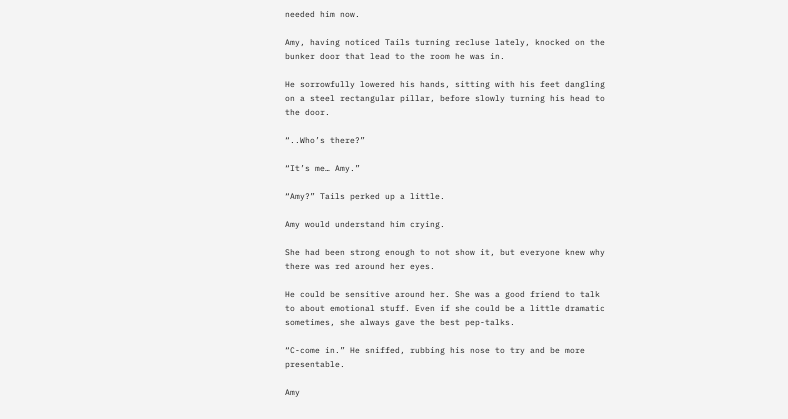needed him now.

Amy, having noticed Tails turning recluse lately, knocked on the bunker door that lead to the room he was in.

He sorrowfully lowered his hands, sitting with his feet dangling on a steel rectangular pillar, before slowly turning his head to the door.

“..Who’s there?”

“It’s me… Amy.”

“Amy?” Tails perked up a little.

Amy would understand him crying.

She had been strong enough to not show it, but everyone knew why there was red around her eyes.

He could be sensitive around her. She was a good friend to talk to about emotional stuff. Even if she could be a little dramatic sometimes, she always gave the best pep-talks.

“C-come in.” He sniffed, rubbing his nose to try and be more presentable.

Amy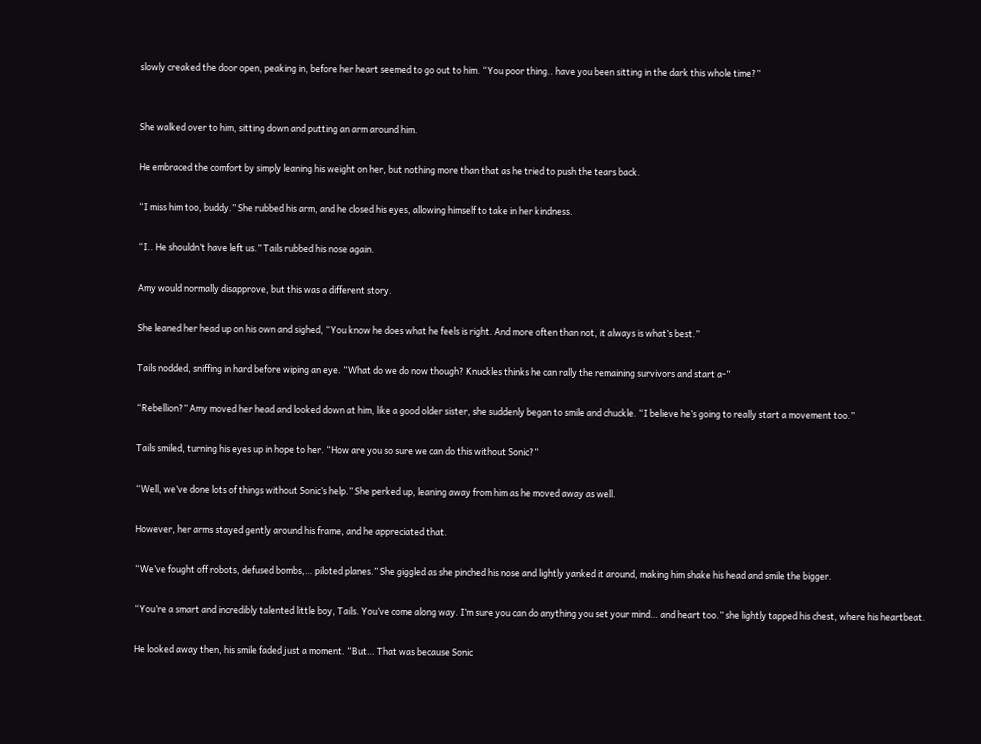slowly creaked the door open, peaking in, before her heart seemed to go out to him. “You poor thing.. have you been sitting in the dark this whole time?”


She walked over to him, sitting down and putting an arm around him.

He embraced the comfort by simply leaning his weight on her, but nothing more than that as he tried to push the tears back.

“I miss him too, buddy.” She rubbed his arm, and he closed his eyes, allowing himself to take in her kindness.

“I.. He shouldn’t have left us.” Tails rubbed his nose again.

Amy would normally disapprove, but this was a different story.

She leaned her head up on his own and sighed, “You know he does what he feels is right. And more often than not, it always is what’s best.”

Tails nodded, sniffing in hard before wiping an eye. “What do we do now though? Knuckles thinks he can rally the remaining survivors and start a-”

“Rebellion?” Amy moved her head and looked down at him, like a good older sister, she suddenly began to smile and chuckle. “I believe he’s going to really start a movement too.”

Tails smiled, turning his eyes up in hope to her. “How are you so sure we can do this without Sonic?”

“Well, we’ve done lots of things without Sonic’s help.” She perked up, leaning away from him as he moved away as well.

However, her arms stayed gently around his frame, and he appreciated that.

“We’ve fought off robots, defused bombs,… piloted planes.” She giggled as she pinched his nose and lightly yanked it around, making him shake his head and smile the bigger.

“You’re a smart and incredibly talented little boy, Tails. You’ve come along way. I’m sure you can do anything you set your mind… and heart too.” she lightly tapped his chest, where his heartbeat.

He looked away then, his smile faded just a moment. “But… That was because Sonic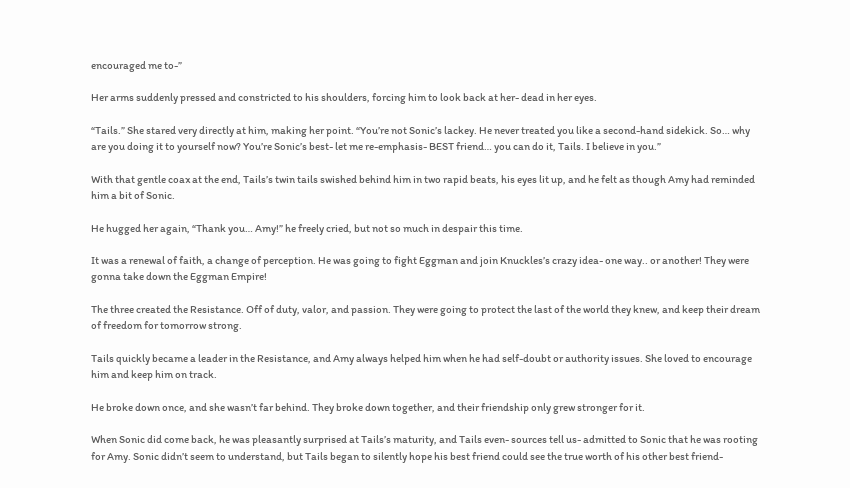encouraged me to-”

Her arms suddenly pressed and constricted to his shoulders, forcing him to look back at her- dead in her eyes.

“Tails.” She stared very directly at him, making her point. “You’re not Sonic’s lackey. He never treated you like a second-hand sidekick. So… why are you doing it to yourself now? You’re Sonic’s best- let me re-emphasis- BEST friend… you can do it, Tails. I believe in you.”

With that gentle coax at the end, Tails’s twin tails swished behind him in two rapid beats, his eyes lit up, and he felt as though Amy had reminded him a bit of Sonic.

He hugged her again, “Thank you… Amy!” he freely cried, but not so much in despair this time.

It was a renewal of faith, a change of perception. He was going to fight Eggman and join Knuckles’s crazy idea- one way.. or another! They were gonna take down the Eggman Empire!

The three created the Resistance. Off of duty, valor, and passion. They were going to protect the last of the world they knew, and keep their dream of freedom for tomorrow strong.

Tails quickly became a leader in the Resistance, and Amy always helped him when he had self-doubt or authority issues. She loved to encourage him and keep him on track.

He broke down once, and she wasn’t far behind. They broke down together, and their friendship only grew stronger for it.

When Sonic did come back, he was pleasantly surprised at Tails’s maturity, and Tails even- sources tell us- admitted to Sonic that he was rooting for Amy. Sonic didn’t seem to understand, but Tails began to silently hope his best friend could see the true worth of his other best friend-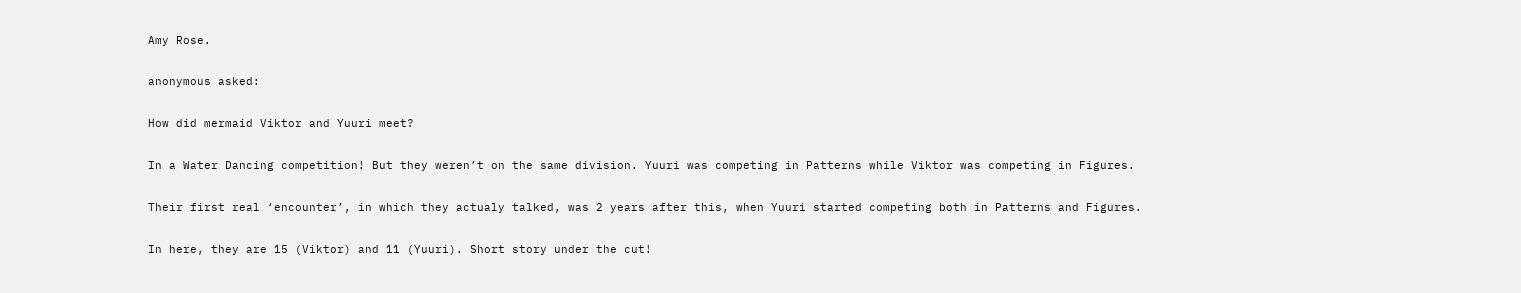Amy Rose.

anonymous asked:

How did mermaid Viktor and Yuuri meet?

In a Water Dancing competition! But they weren’t on the same division. Yuuri was competing in Patterns while Viktor was competing in Figures.

Their first real ‘encounter’, in which they actualy talked, was 2 years after this, when Yuuri started competing both in Patterns and Figures.

In here, they are 15 (Viktor) and 11 (Yuuri). Short story under the cut!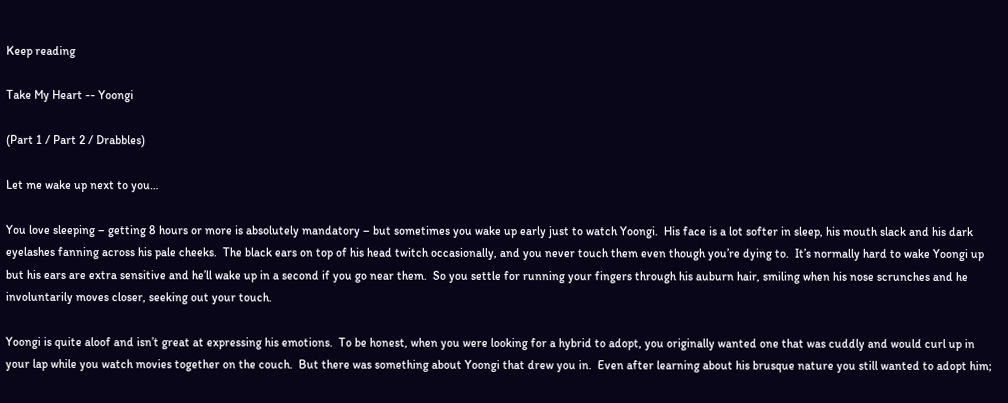Keep reading

Take My Heart -- Yoongi

(Part 1 / Part 2 / Drabbles)

Let me wake up next to you…

You love sleeping – getting 8 hours or more is absolutely mandatory – but sometimes you wake up early just to watch Yoongi.  His face is a lot softer in sleep, his mouth slack and his dark eyelashes fanning across his pale cheeks.  The black ears on top of his head twitch occasionally, and you never touch them even though you’re dying to.  It’s normally hard to wake Yoongi up but his ears are extra sensitive and he’ll wake up in a second if you go near them.  So you settle for running your fingers through his auburn hair, smiling when his nose scrunches and he involuntarily moves closer, seeking out your touch.

Yoongi is quite aloof and isn’t great at expressing his emotions.  To be honest, when you were looking for a hybrid to adopt, you originally wanted one that was cuddly and would curl up in your lap while you watch movies together on the couch.  But there was something about Yoongi that drew you in.  Even after learning about his brusque nature you still wanted to adopt him;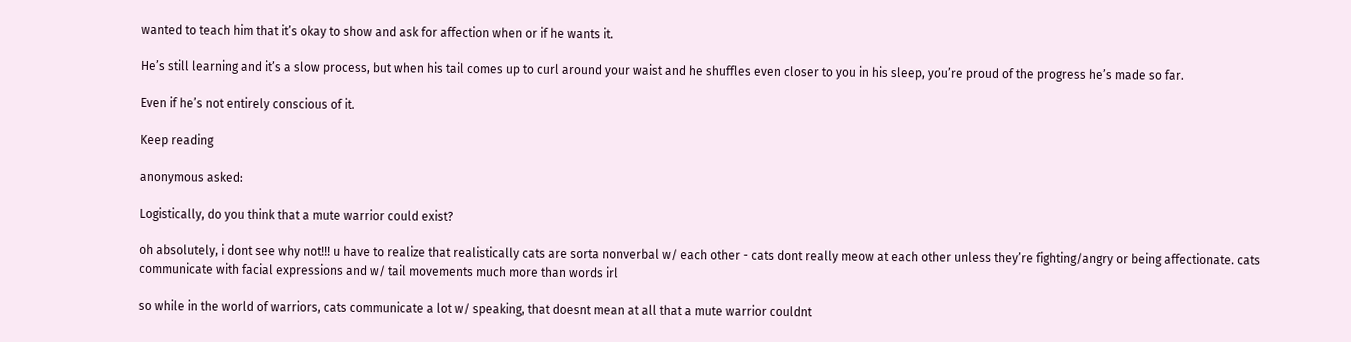wanted to teach him that it’s okay to show and ask for affection when or if he wants it.

He’s still learning and it’s a slow process, but when his tail comes up to curl around your waist and he shuffles even closer to you in his sleep, you’re proud of the progress he’s made so far.

Even if he’s not entirely conscious of it.

Keep reading

anonymous asked:

Logistically, do you think that a mute warrior could exist?

oh absolutely, i dont see why not!!! u have to realize that realistically cats are sorta nonverbal w/ each other - cats dont really meow at each other unless they’re fighting/angry or being affectionate. cats communicate with facial expressions and w/ tail movements much more than words irl

so while in the world of warriors, cats communicate a lot w/ speaking, that doesnt mean at all that a mute warrior couldnt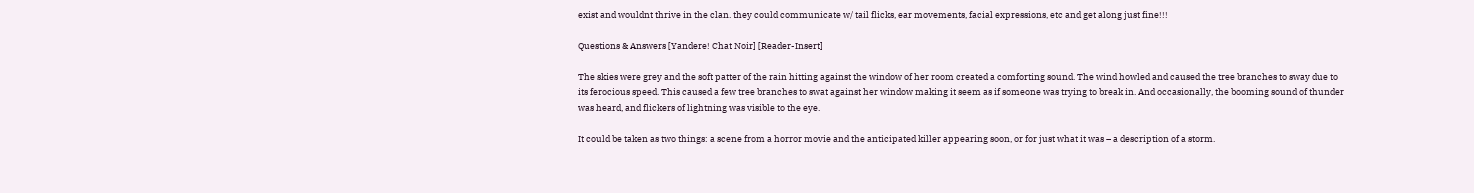exist and wouldnt thrive in the clan. they could communicate w/ tail flicks, ear movements, facial expressions, etc and get along just fine!!!

Questions & Answers [Yandere! Chat Noir] [Reader-Insert]

The skies were grey and the soft patter of the rain hitting against the window of her room created a comforting sound. The wind howled and caused the tree branches to sway due to its ferocious speed. This caused a few tree branches to swat against her window making it seem as if someone was trying to break in. And occasionally, the booming sound of thunder was heard, and flickers of lightning was visible to the eye.

It could be taken as two things: a scene from a horror movie and the anticipated killer appearing soon, or for just what it was – a description of a storm.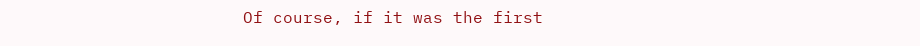Of course, if it was the first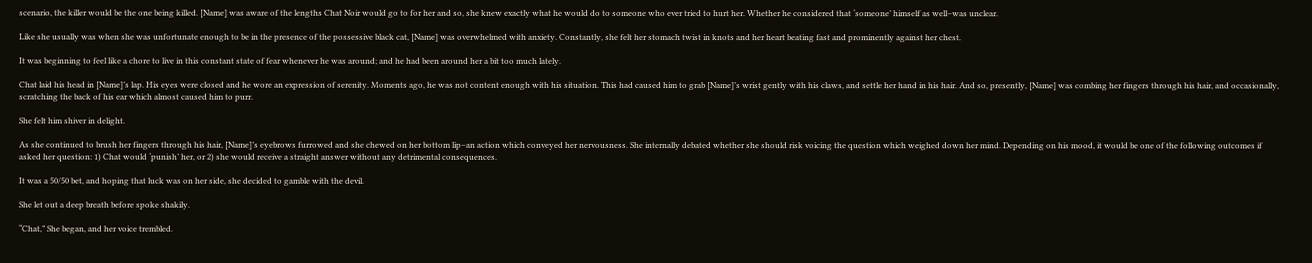scenario, the killer would be the one being killed. [Name] was aware of the lengths Chat Noir would go to for her and so, she knew exactly what he would do to someone who ever tried to hurt her. Whether he considered that ‘someone’ himself as well–was unclear.

Like she usually was when she was unfortunate enough to be in the presence of the possessive black cat, [Name] was overwhelmed with anxiety. Constantly, she felt her stomach twist in knots and her heart beating fast and prominently against her chest.

It was beginning to feel like a chore to live in this constant state of fear whenever he was around; and he had been around her a bit too much lately.

Chat laid his head in [Name]’s lap. His eyes were closed and he wore an expression of serenity. Moments ago, he was not content enough with his situation. This had caused him to grab [Name]’s wrist gently with his claws, and settle her hand in his hair. And so, presently, [Name] was combing her fingers through his hair, and occasionally, scratching the back of his ear which almost caused him to purr.

She felt him shiver in delight.

As she continued to brush her fingers through his hair, [Name]’s eyebrows furrowed and she chewed on her bottom lip–an action which conveyed her nervousness. She internally debated whether she should risk voicing the question which weighed down her mind. Depending on his mood, it would be one of the following outcomes if asked her question: 1) Chat would ‘punish’ her, or 2) she would receive a straight answer without any detrimental consequences.

It was a 50/50 bet, and hoping that luck was on her side, she decided to gamble with the devil.

She let out a deep breath before spoke shakily.

“Chat,” She began, and her voice trembled.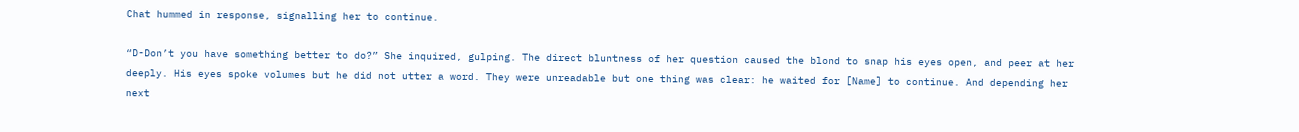Chat hummed in response, signalling her to continue.

“D-Don’t you have something better to do?” She inquired, gulping. The direct bluntness of her question caused the blond to snap his eyes open, and peer at her deeply. His eyes spoke volumes but he did not utter a word. They were unreadable but one thing was clear: he waited for [Name] to continue. And depending her next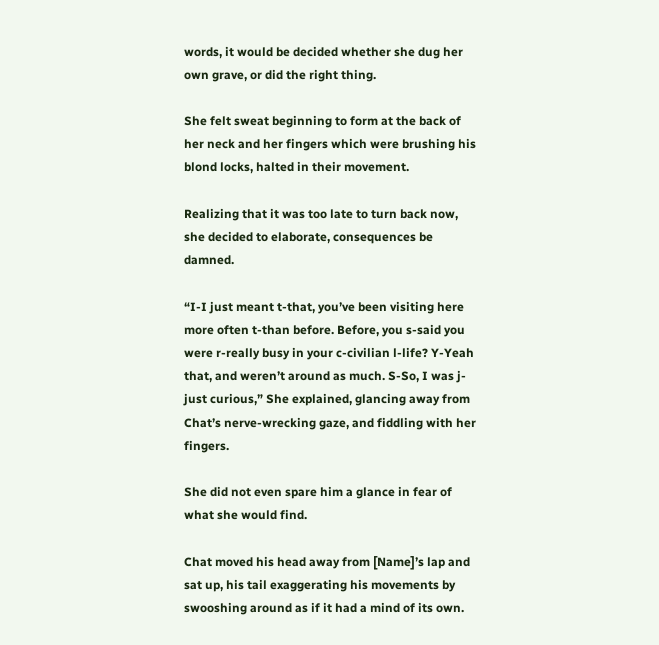words, it would be decided whether she dug her own grave, or did the right thing.

She felt sweat beginning to form at the back of her neck and her fingers which were brushing his blond locks, halted in their movement.

Realizing that it was too late to turn back now, she decided to elaborate, consequences be damned.

“I-I just meant t-that, you’ve been visiting here more often t-than before. Before, you s-said you were r-really busy in your c-civilian l-life? Y-Yeah that, and weren’t around as much. S-So, I was j-just curious,” She explained, glancing away from Chat’s nerve-wrecking gaze, and fiddling with her fingers.

She did not even spare him a glance in fear of what she would find.

Chat moved his head away from [Name]’s lap and sat up, his tail exaggerating his movements by swooshing around as if it had a mind of its own.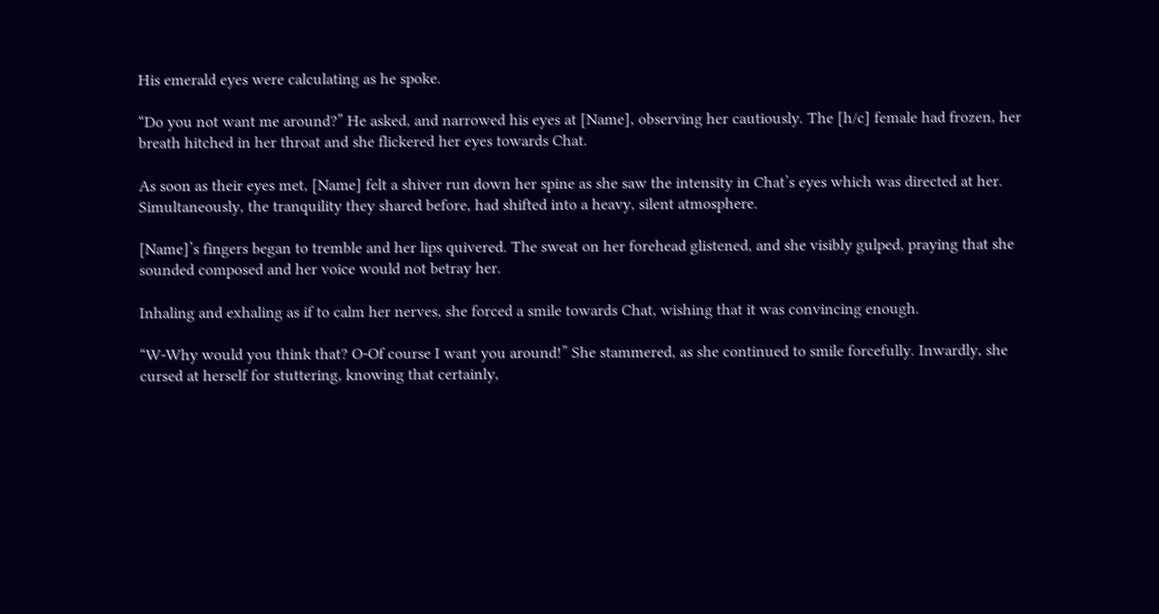His emerald eyes were calculating as he spoke.

“Do you not want me around?” He asked, and narrowed his eyes at [Name], observing her cautiously. The [h/c] female had frozen, her breath hitched in her throat and she flickered her eyes towards Chat.

As soon as their eyes met, [Name] felt a shiver run down her spine as she saw the intensity in Chat’s eyes which was directed at her. Simultaneously, the tranquility they shared before, had shifted into a heavy, silent atmosphere.

[Name]’s fingers began to tremble and her lips quivered. The sweat on her forehead glistened, and she visibly gulped, praying that she sounded composed and her voice would not betray her.

Inhaling and exhaling as if to calm her nerves, she forced a smile towards Chat, wishing that it was convincing enough.

“W-Why would you think that? O-Of course I want you around!” She stammered, as she continued to smile forcefully. Inwardly, she cursed at herself for stuttering, knowing that certainly,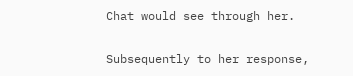Chat would see through her.

Subsequently to her response,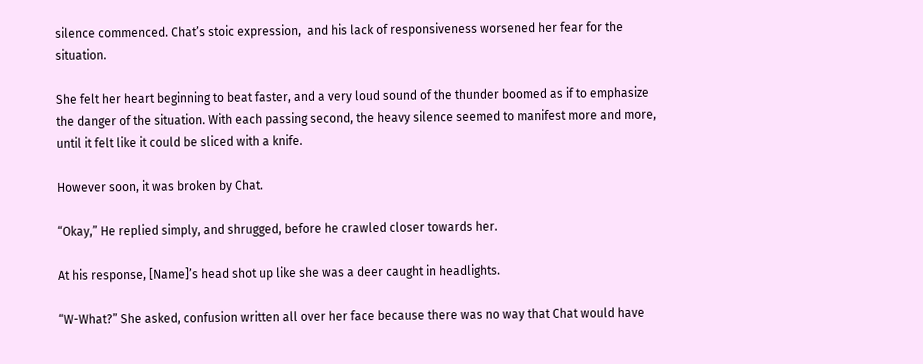silence commenced. Chat’s stoic expression,  and his lack of responsiveness worsened her fear for the situation.

She felt her heart beginning to beat faster, and a very loud sound of the thunder boomed as if to emphasize the danger of the situation. With each passing second, the heavy silence seemed to manifest more and more, until it felt like it could be sliced with a knife.

However soon, it was broken by Chat.

“Okay,” He replied simply, and shrugged, before he crawled closer towards her.

At his response, [Name]’s head shot up like she was a deer caught in headlights.

“W-What?” She asked, confusion written all over her face because there was no way that Chat would have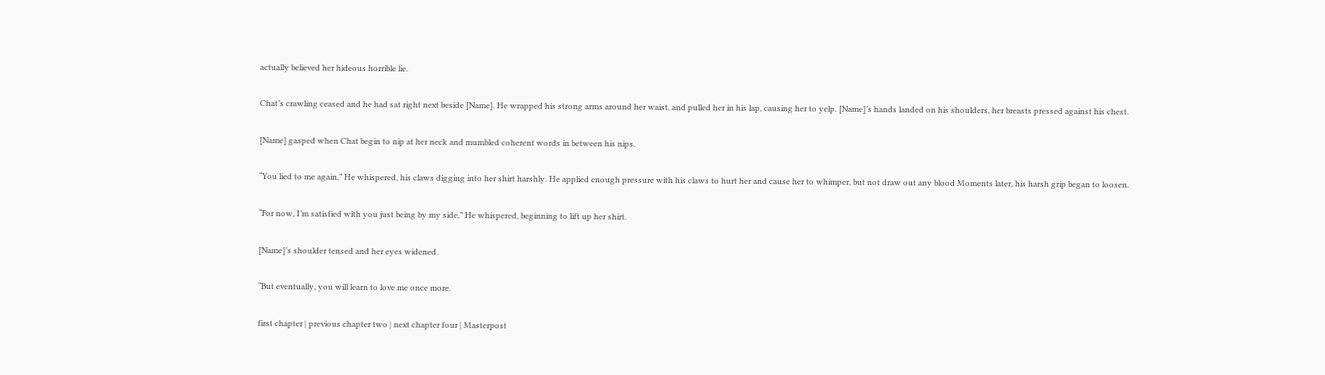actually believed her hideous horrible lie.

Chat’s crawling ceased and he had sat right next beside [Name]. He wrapped his strong arms around her waist, and pulled her in his lap, causing her to yelp. [Name]’s hands landed on his shoulders, her breasts pressed against his chest.

[Name] gasped when Chat begin to nip at her neck and mumbled coherent words in between his nips.

“You lied to me again,” He whispered, his claws digging into her shirt harshly. He applied enough pressure with his claws to hurt her and cause her to whimper, but not draw out any blood Moments later, his harsh grip began to loosen.

“For now, I’m satisfied with you just being by my side,” He whispered, beginning to lift up her shirt.

[Name]’s shoulder tensed and her eyes widened.

“But eventually, you will learn to love me once more.

first chapter | previous chapter two | next chapter four | Masterpost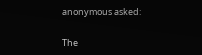anonymous asked:

The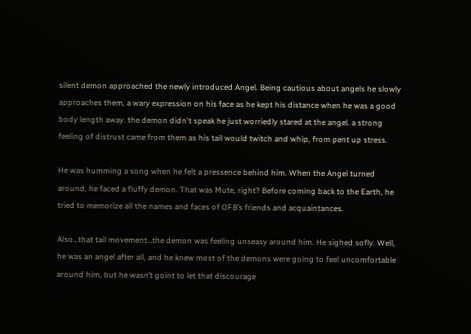silent demon approached the newly introduced Angel. Being cautious about angels he slowly approaches them, a wary expression on his face as he kept his distance when he was a good body length away. the demon didn't speak he just worriedly stared at the angel. a strong feeling of distrust came from them as his tail would twitch and whip, from pent up stress.

He was humming a song when he felt a pressence behind him. When the Angel turned around, he faced a fluffy demon. That was Mute, right? Before coming back to the Earth, he tried to memorize all the names and faces of OFB’s friends and acquaintances.

Also…that tail movement…the demon was feeling unseasy around him. He sighed sofly. Well, he was an angel after all, and he knew most of the demons were going to feel uncomfortable around him, but he wasn’t goint to let that discourage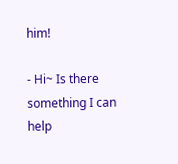him!

- Hi~ Is there something I can help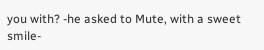you with? -he asked to Mute, with a sweet smile-